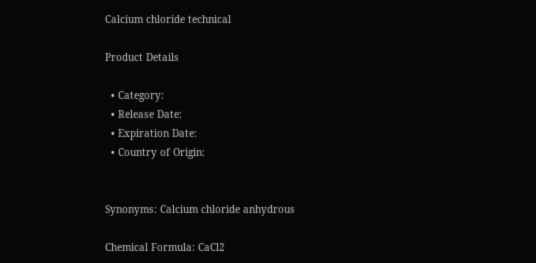Calcium chloride technical

Product Details

  • Category:
  • Release Date:
  • Expiration Date:
  • Country of Origin:


Synonyms: Calcium chloride anhydrous

Chemical Formula: CaCl2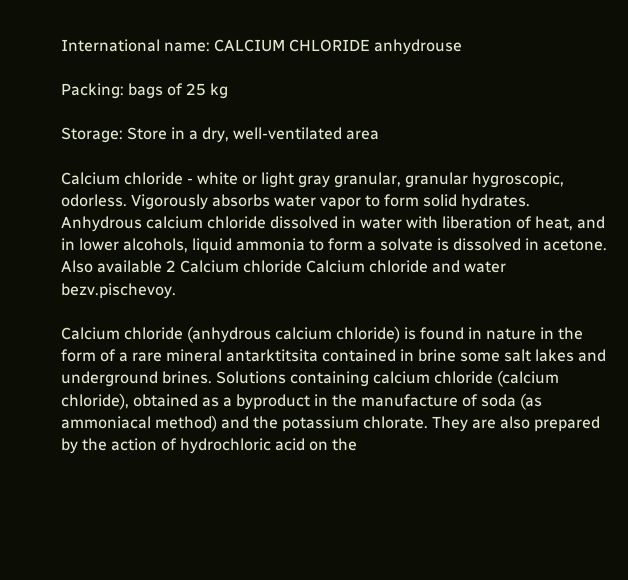International name: CALCIUM CHLORIDE anhydrouse

Packing: bags of 25 kg

Storage: Store in a dry, well-ventilated area

Calcium chloride - white or light gray granular, granular hygroscopic, odorless. Vigorously absorbs water vapor to form solid hydrates. Anhydrous calcium chloride dissolved in water with liberation of heat, and in lower alcohols, liquid ammonia to form a solvate is dissolved in acetone. Also available 2 Calcium chloride Calcium chloride and water bezv.pischevoy.

Calcium chloride (anhydrous calcium chloride) is found in nature in the form of a rare mineral antarktitsita contained in brine some salt lakes and underground brines. Solutions containing calcium chloride (calcium chloride), obtained as a byproduct in the manufacture of soda (as ammoniacal method) and the potassium chlorate. They are also prepared by the action of hydrochloric acid on the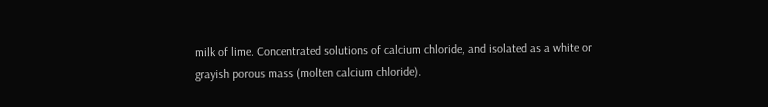milk of lime. Concentrated solutions of calcium chloride, and isolated as a white or grayish porous mass (molten calcium chloride).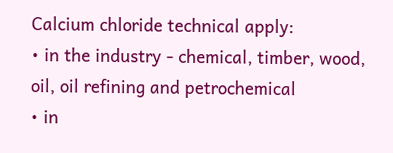Calcium chloride technical apply:
• in the industry - chemical, timber, wood, oil, oil refining and petrochemical
• in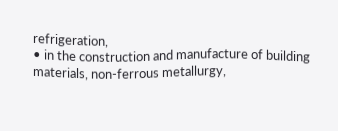refrigeration,
• in the construction and manufacture of building materials, non-ferrous metallurgy,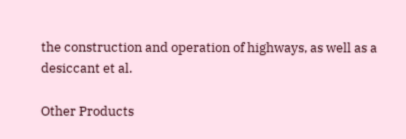the construction and operation of highways, as well as a desiccant et al.

Other Products